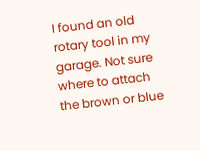I found an old rotary tool in my garage. Not sure where to attach the brown or blue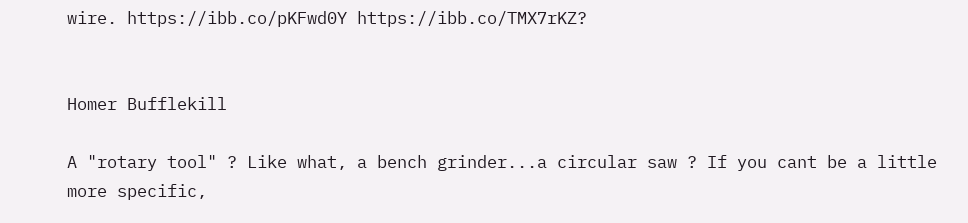wire. https://ibb.co/pKFwd0Y https://ibb.co/TMX7rKZ?


Homer Bufflekill

A "rotary tool" ? Like what, a bench grinder...a circular saw ? If you cant be a little more specific,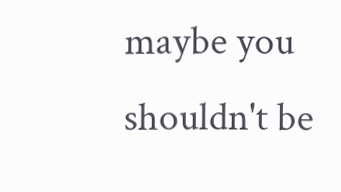maybe you shouldn't be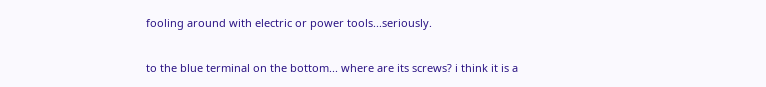fooling around with electric or power tools...seriously.


to the blue terminal on the bottom... where are its screws? i think it is a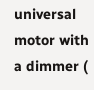universal motor with a dimmer (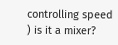controlling speed ) is it a mixer?